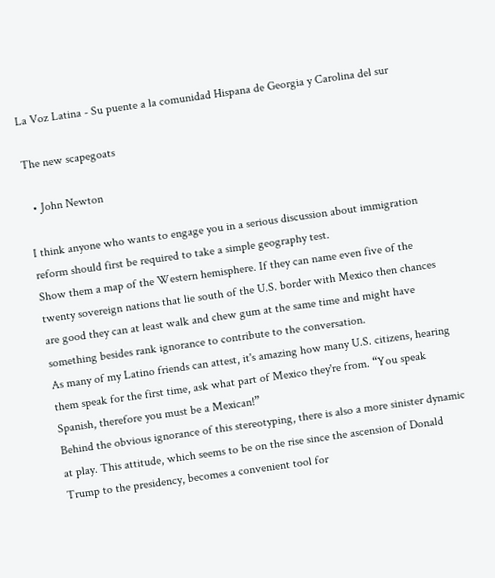La Voz Latina - Su puente a la comunidad Hispana de Georgia y Carolina del sur

The new scapegoats

  • John Newton

I think anyone who wants to engage you in a serious discussion about immigration reform should first be required to take a simple geography test.
Show them a map of the Western hemisphere. If they can name even five of the twenty sovereign nations that lie south of the U.S. border with Mexico then chances are good they can at least walk and chew gum at the same time and might have something besides rank ignorance to contribute to the conversation.
As many of my Latino friends can attest, it's amazing how many U.S. citizens, hearing them speak for the first time, ask what part of Mexico they're from. “You speak Spanish, therefore you must be a Mexican!”
Behind the obvious ignorance of this stereotyping, there is also a more sinister dynamic at play. This attitude, which seems to be on the rise since the ascension of Donald Trump to the presidency, becomes a convenient tool for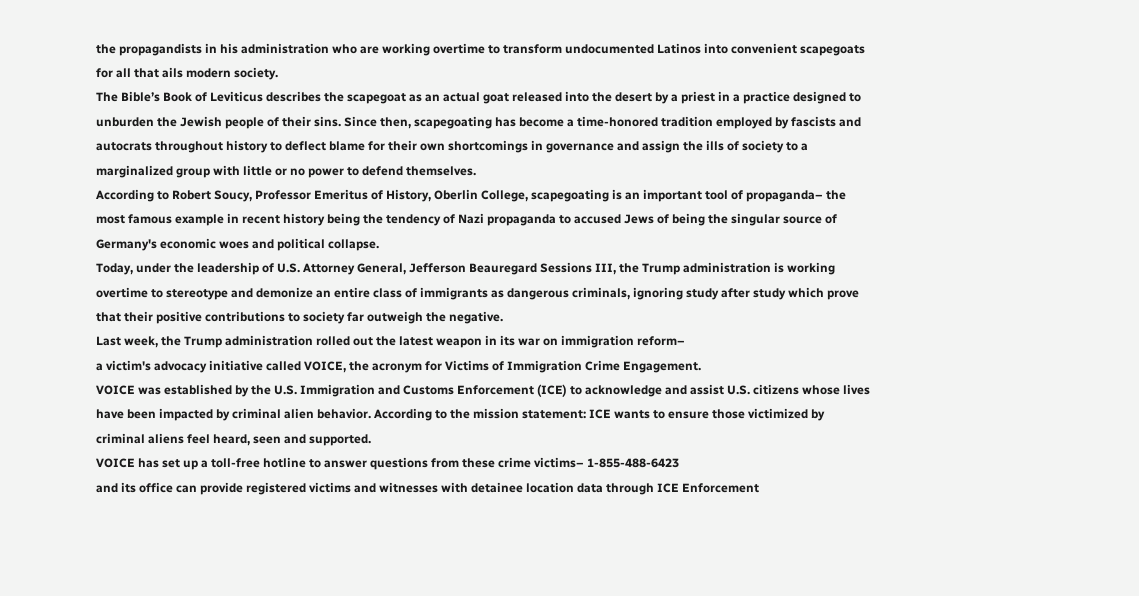the propagandists in his administration who are working overtime to transform undocumented Latinos into convenient scapegoats for all that ails modern society.
The Bible’s Book of Leviticus describes the scapegoat as an actual goat released into the desert by a priest in a practice designed to unburden the Jewish people of their sins. Since then, scapegoating has become a time-honored tradition employed by fascists and autocrats throughout history to deflect blame for their own shortcomings in governance and assign the ills of society to a marginalized group with little or no power to defend themselves.
According to Robert Soucy, Professor Emeritus of History, Oberlin College, scapegoating is an important tool of propaganda– the most famous example in recent history being the tendency of Nazi propaganda to accused Jews of being the singular source of Germany's economic woes and political collapse.
Today, under the leadership of U.S. Attorney General, Jefferson Beauregard Sessions III, the Trump administration is working overtime to stereotype and demonize an entire class of immigrants as dangerous criminals, ignoring study after study which prove that their positive contributions to society far outweigh the negative.
Last week, the Trump administration rolled out the latest weapon in its war on immigration reform–
a victim's advocacy initiative called VOICE, the acronym for Victims of Immigration Crime Engagement.
VOICE was established by the U.S. Immigration and Customs Enforcement (ICE) to acknowledge and assist U.S. citizens whose lives have been impacted by criminal alien behavior. According to the mission statement: ICE wants to ensure those victimized by criminal aliens feel heard, seen and supported.
VOICE has set up a toll-free hotline to answer questions from these crime victims– 1-855-488-6423
and its office can provide registered victims and witnesses with detainee location data through ICE Enforcement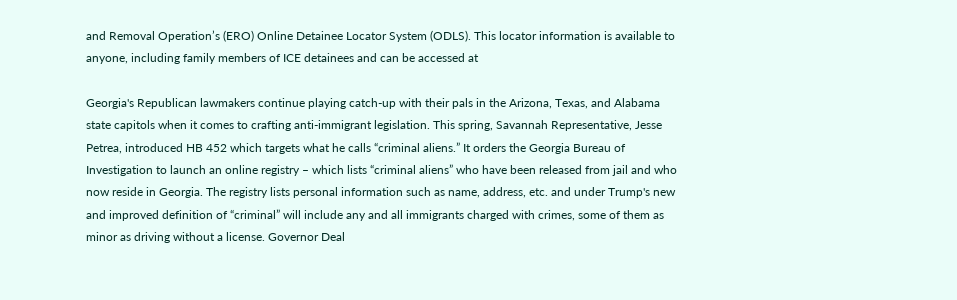and Removal Operation’s (ERO) Online Detainee Locator System (ODLS). This locator information is available to anyone, including family members of ICE detainees and can be accessed at

Georgia's Republican lawmakers continue playing catch-up with their pals in the Arizona, Texas, and Alabama state capitols when it comes to crafting anti-immigrant legislation. This spring, Savannah Representative, Jesse Petrea, introduced HB 452 which targets what he calls “criminal aliens.” It orders the Georgia Bureau of Investigation to launch an online registry – which lists “criminal aliens” who have been released from jail and who now reside in Georgia. The registry lists personal information such as name, address, etc. and under Trump's new and improved definition of “criminal” will include any and all immigrants charged with crimes, some of them as minor as driving without a license. Governor Deal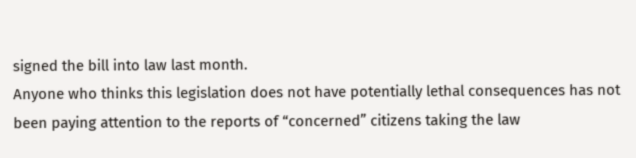signed the bill into law last month.
Anyone who thinks this legislation does not have potentially lethal consequences has not been paying attention to the reports of “concerned” citizens taking the law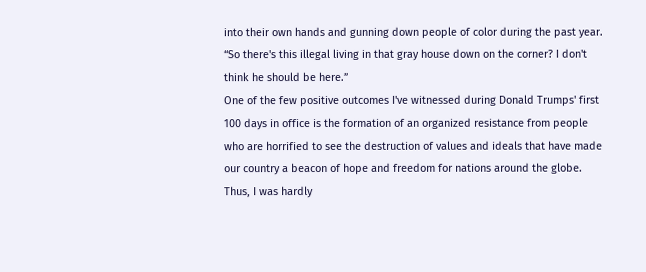into their own hands and gunning down people of color during the past year. “So there's this illegal living in that gray house down on the corner? I don't think he should be here.”
One of the few positive outcomes I've witnessed during Donald Trumps' first 100 days in office is the formation of an organized resistance from people who are horrified to see the destruction of values and ideals that have made our country a beacon of hope and freedom for nations around the globe.
Thus, I was hardly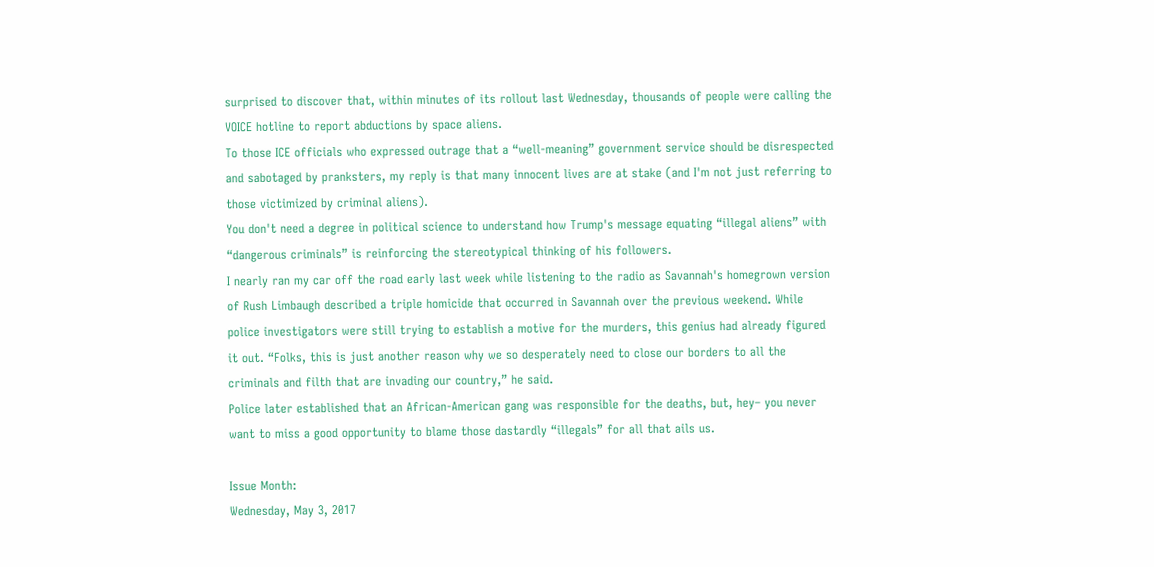surprised to discover that, within minutes of its rollout last Wednesday, thousands of people were calling the VOICE hotline to report abductions by space aliens.
To those ICE officials who expressed outrage that a “well-meaning” government service should be disrespected and sabotaged by pranksters, my reply is that many innocent lives are at stake (and I'm not just referring to those victimized by criminal aliens).
You don't need a degree in political science to understand how Trump's message equating “illegal aliens” with “dangerous criminals” is reinforcing the stereotypical thinking of his followers.
I nearly ran my car off the road early last week while listening to the radio as Savannah's homegrown version of Rush Limbaugh described a triple homicide that occurred in Savannah over the previous weekend. While police investigators were still trying to establish a motive for the murders, this genius had already figured it out. “Folks, this is just another reason why we so desperately need to close our borders to all the criminals and filth that are invading our country,” he said.
Police later established that an African-American gang was responsible for the deaths, but, hey– you never want to miss a good opportunity to blame those dastardly “illegals” for all that ails us.

Issue Month:
Wednesday, May 3, 2017